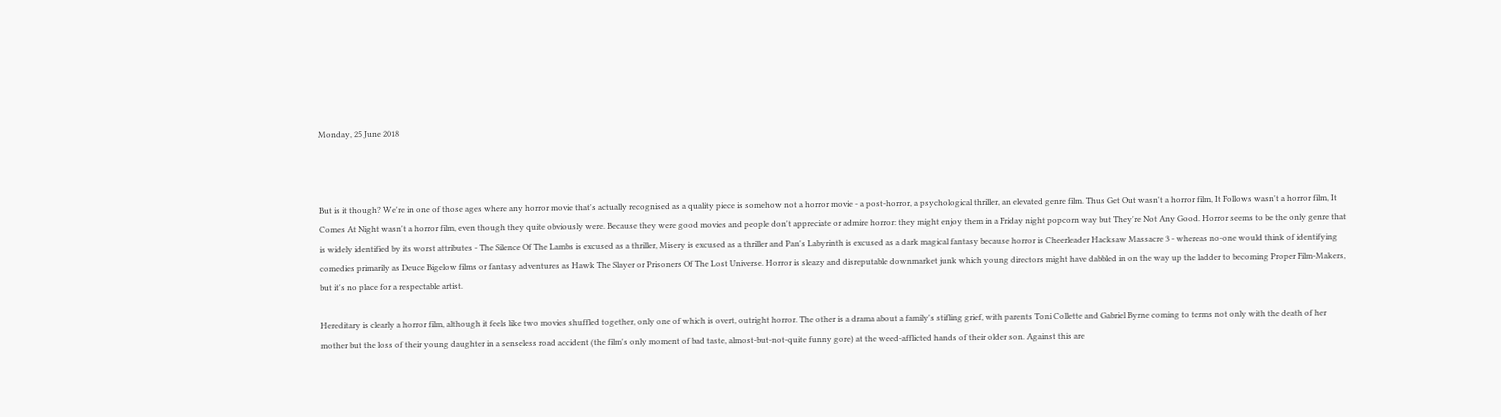Monday, 25 June 2018



But is it though? We're in one of those ages where any horror movie that's actually recognised as a quality piece is somehow not a horror movie - a post-horror, a psychological thriller, an elevated genre film. Thus Get Out wasn't a horror film, It Follows wasn't a horror film, It Comes At Night wasn't a horror film, even though they quite obviously were. Because they were good movies and people don't appreciate or admire horror: they might enjoy them in a Friday night popcorn way but They're Not Any Good. Horror seems to be the only genre that is widely identified by its worst attributes - The Silence Of The Lambs is excused as a thriller, Misery is excused as a thriller and Pan's Labyrinth is excused as a dark magical fantasy because horror is Cheerleader Hacksaw Massacre 3 - whereas no-one would think of identifying comedies primarily as Deuce Bigelow films or fantasy adventures as Hawk The Slayer or Prisoners Of The Lost Universe. Horror is sleazy and disreputable downmarket junk which young directors might have dabbled in on the way up the ladder to becoming Proper Film-Makers, but it's no place for a respectable artist.

Hereditary is clearly a horror film, although it feels like two movies shuffled together, only one of which is overt, outright horror. The other is a drama about a family's stifling grief, with parents Toni Collette and Gabriel Byrne coming to terms not only with the death of her mother but the loss of their young daughter in a senseless road accident (the film's only moment of bad taste, almost-but-not-quite funny gore) at the weed-afflicted hands of their older son. Against this are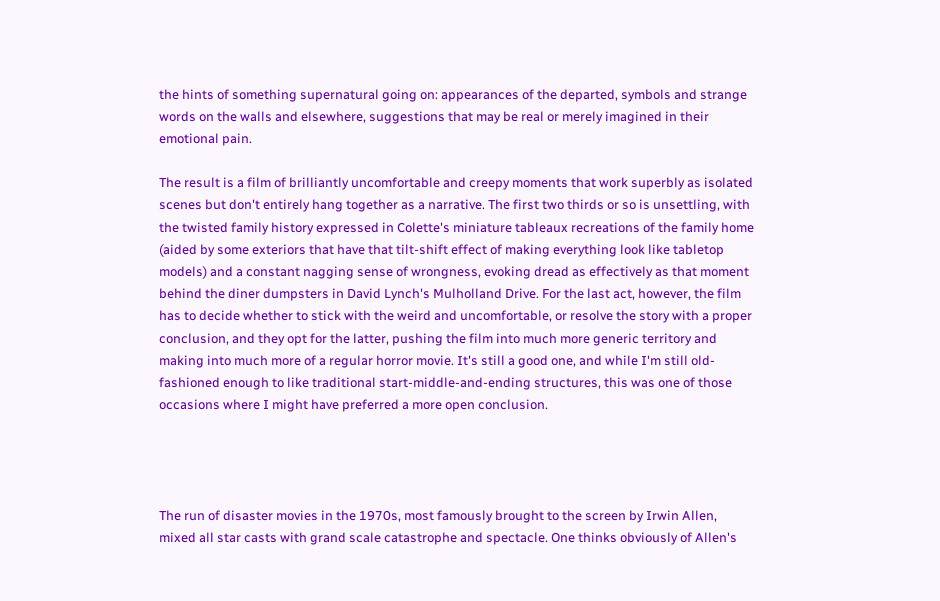the hints of something supernatural going on: appearances of the departed, symbols and strange words on the walls and elsewhere, suggestions that may be real or merely imagined in their emotional pain.

The result is a film of brilliantly uncomfortable and creepy moments that work superbly as isolated scenes but don't entirely hang together as a narrative. The first two thirds or so is unsettling, with the twisted family history expressed in Colette's miniature tableaux recreations of the family home (aided by some exteriors that have that tilt-shift effect of making everything look like tabletop models) and a constant nagging sense of wrongness, evoking dread as effectively as that moment behind the diner dumpsters in David Lynch's Mulholland Drive. For the last act, however, the film has to decide whether to stick with the weird and uncomfortable, or resolve the story with a proper conclusion, and they opt for the latter, pushing the film into much more generic territory and making into much more of a regular horror movie. It's still a good one, and while I'm still old-fashioned enough to like traditional start-middle-and-ending structures, this was one of those occasions where I might have preferred a more open conclusion.




The run of disaster movies in the 1970s, most famously brought to the screen by Irwin Allen, mixed all star casts with grand scale catastrophe and spectacle. One thinks obviously of Allen's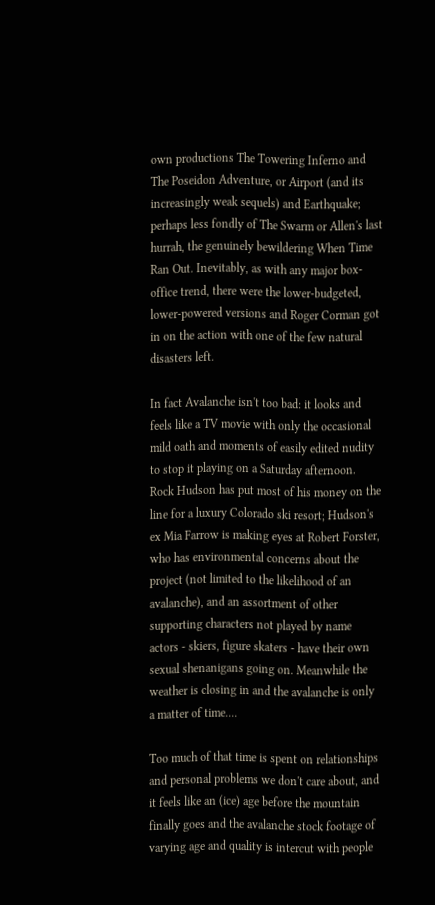own productions The Towering Inferno and The Poseidon Adventure, or Airport (and its increasingly weak sequels) and Earthquake; perhaps less fondly of The Swarm or Allen's last hurrah, the genuinely bewildering When Time Ran Out. Inevitably, as with any major box-office trend, there were the lower-budgeted, lower-powered versions and Roger Corman got in on the action with one of the few natural disasters left.

In fact Avalanche isn't too bad: it looks and feels like a TV movie with only the occasional mild oath and moments of easily edited nudity to stop it playing on a Saturday afternoon. Rock Hudson has put most of his money on the line for a luxury Colorado ski resort; Hudson's ex Mia Farrow is making eyes at Robert Forster, who has environmental concerns about the project (not limited to the likelihood of an avalanche), and an assortment of other supporting characters not played by name actors - skiers, figure skaters - have their own sexual shenanigans going on. Meanwhile the weather is closing in and the avalanche is only a matter of time....

Too much of that time is spent on relationships and personal problems we don't care about, and it feels like an (ice) age before the mountain finally goes and the avalanche stock footage of varying age and quality is intercut with people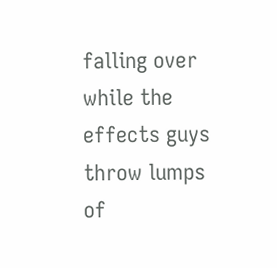falling over while the effects guys throw lumps of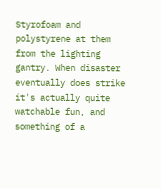Styrofoam and polystyrene at them from the lighting gantry. When disaster eventually does strike it's actually quite watchable fun, and something of a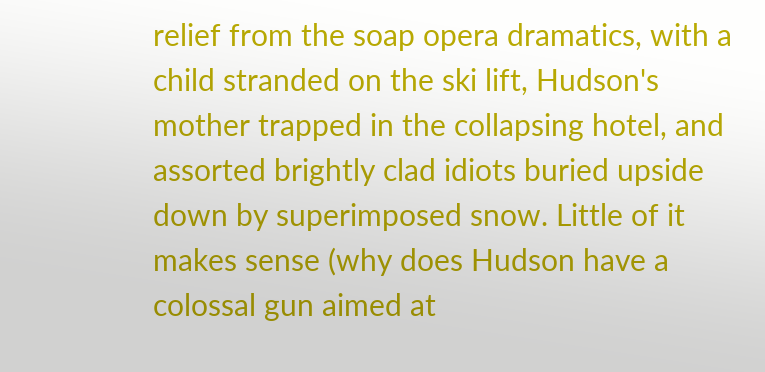relief from the soap opera dramatics, with a child stranded on the ski lift, Hudson's mother trapped in the collapsing hotel, and assorted brightly clad idiots buried upside down by superimposed snow. Little of it makes sense (why does Hudson have a colossal gun aimed at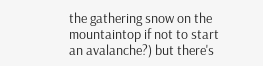the gathering snow on the mountaintop if not to start an avalanche?) but there's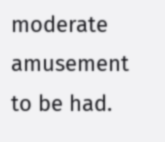moderate amusement to be had.